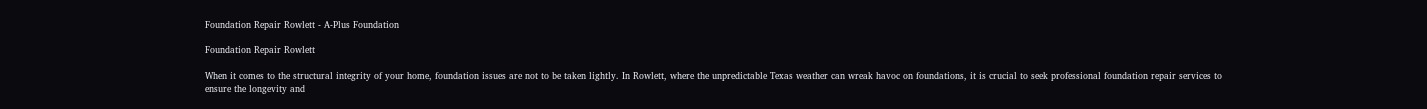Foundation Repair Rowlett - A-Plus Foundation

Foundation Repair Rowlett

When it comes to the structural integrity of your home, foundation issues are not to be taken lightly. In Rowlett, where the unpredictable Texas weather can wreak havoc on foundations, it is crucial to seek professional foundation repair services to ensure the longevity and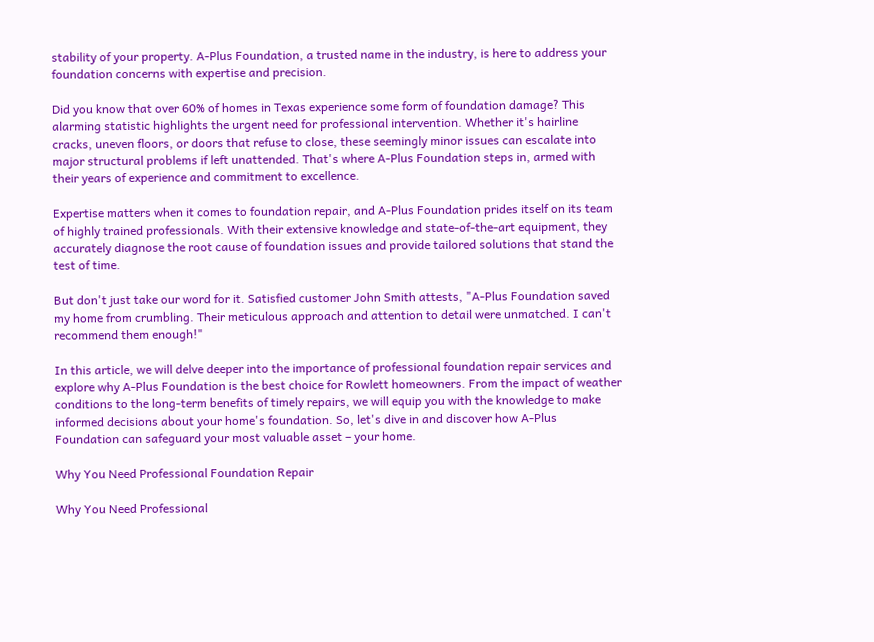stability of your property. A-Plus Foundation, a trusted name in the industry, is here to address your foundation concerns with expertise and precision.

Did you know that over 60% of homes in Texas experience some form of foundation damage? This alarming statistic highlights the urgent need for professional intervention. Whether it's hairline cracks, uneven floors, or doors that refuse to close, these seemingly minor issues can escalate into major structural problems if left unattended. That's where A-Plus Foundation steps in, armed with their years of experience and commitment to excellence.

Expertise matters when it comes to foundation repair, and A-Plus Foundation prides itself on its team of highly trained professionals. With their extensive knowledge and state-of-the-art equipment, they accurately diagnose the root cause of foundation issues and provide tailored solutions that stand the test of time.

But don't just take our word for it. Satisfied customer John Smith attests, "A-Plus Foundation saved my home from crumbling. Their meticulous approach and attention to detail were unmatched. I can't recommend them enough!"

In this article, we will delve deeper into the importance of professional foundation repair services and explore why A-Plus Foundation is the best choice for Rowlett homeowners. From the impact of weather conditions to the long-term benefits of timely repairs, we will equip you with the knowledge to make informed decisions about your home's foundation. So, let's dive in and discover how A-Plus Foundation can safeguard your most valuable asset – your home.

Why You Need Professional Foundation Repair

Why You Need Professional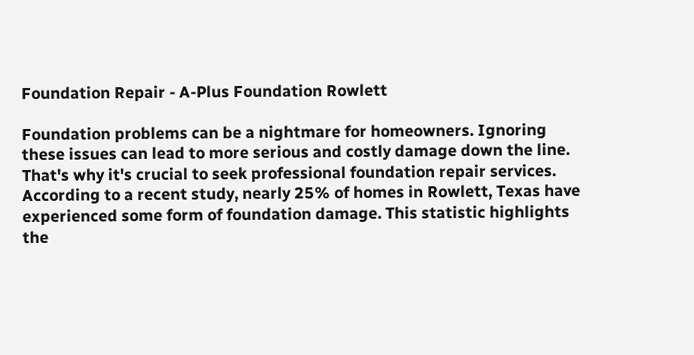Foundation Repair - A-Plus Foundation Rowlett

Foundation problems can be a nightmare for homeowners. Ignoring these issues can lead to more serious and costly damage down the line. That's why it's crucial to seek professional foundation repair services. According to a recent study, nearly 25% of homes in Rowlett, Texas have experienced some form of foundation damage. This statistic highlights the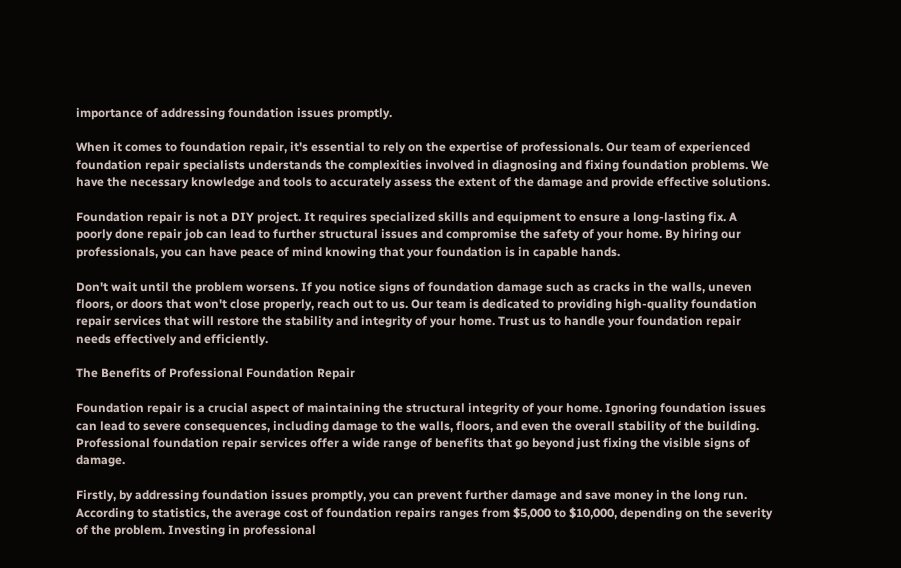importance of addressing foundation issues promptly.

When it comes to foundation repair, it's essential to rely on the expertise of professionals. Our team of experienced foundation repair specialists understands the complexities involved in diagnosing and fixing foundation problems. We have the necessary knowledge and tools to accurately assess the extent of the damage and provide effective solutions.

Foundation repair is not a DIY project. It requires specialized skills and equipment to ensure a long-lasting fix. A poorly done repair job can lead to further structural issues and compromise the safety of your home. By hiring our professionals, you can have peace of mind knowing that your foundation is in capable hands.

Don't wait until the problem worsens. If you notice signs of foundation damage such as cracks in the walls, uneven floors, or doors that won't close properly, reach out to us. Our team is dedicated to providing high-quality foundation repair services that will restore the stability and integrity of your home. Trust us to handle your foundation repair needs effectively and efficiently.

The Benefits of Professional Foundation Repair

Foundation repair is a crucial aspect of maintaining the structural integrity of your home. Ignoring foundation issues can lead to severe consequences, including damage to the walls, floors, and even the overall stability of the building. Professional foundation repair services offer a wide range of benefits that go beyond just fixing the visible signs of damage.

Firstly, by addressing foundation issues promptly, you can prevent further damage and save money in the long run. According to statistics, the average cost of foundation repairs ranges from $5,000 to $10,000, depending on the severity of the problem. Investing in professional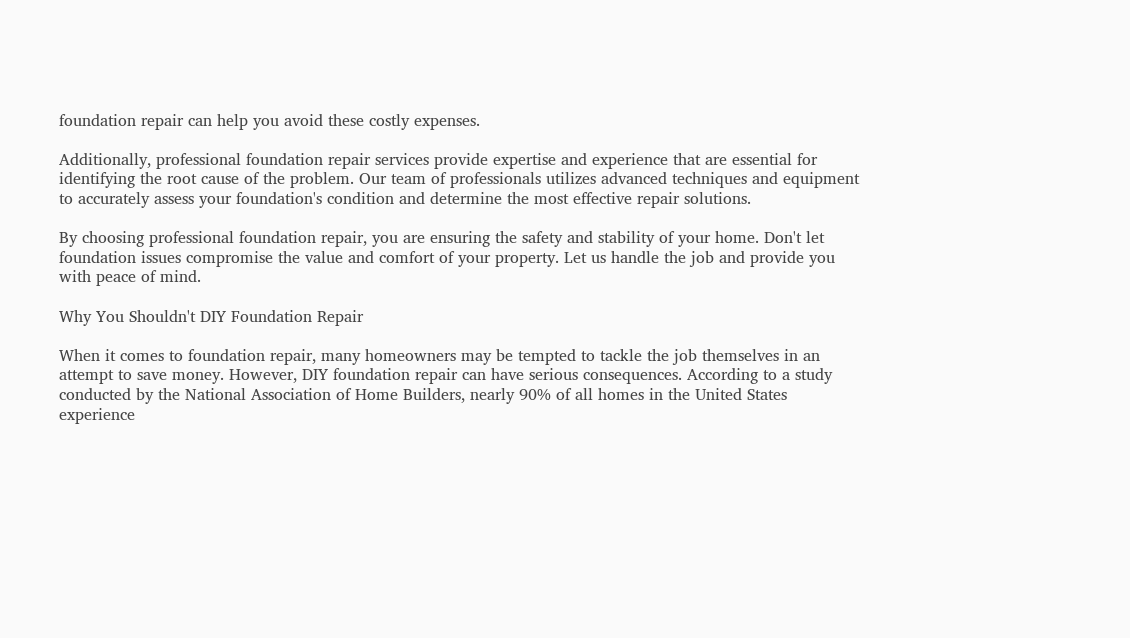foundation repair can help you avoid these costly expenses.

Additionally, professional foundation repair services provide expertise and experience that are essential for identifying the root cause of the problem. Our team of professionals utilizes advanced techniques and equipment to accurately assess your foundation's condition and determine the most effective repair solutions.

By choosing professional foundation repair, you are ensuring the safety and stability of your home. Don't let foundation issues compromise the value and comfort of your property. Let us handle the job and provide you with peace of mind.

Why You Shouldn't DIY Foundation Repair

When it comes to foundation repair, many homeowners may be tempted to tackle the job themselves in an attempt to save money. However, DIY foundation repair can have serious consequences. According to a study conducted by the National Association of Home Builders, nearly 90% of all homes in the United States experience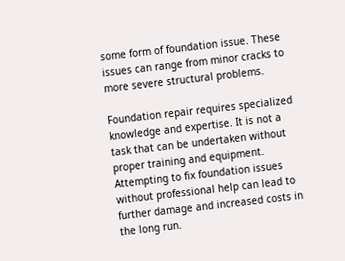some form of foundation issue. These issues can range from minor cracks to more severe structural problems.

Foundation repair requires specialized knowledge and expertise. It is not a task that can be undertaken without proper training and equipment. Attempting to fix foundation issues without professional help can lead to further damage and increased costs in the long run.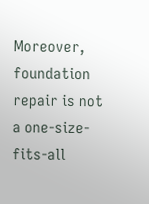Moreover, foundation repair is not a one-size-fits-all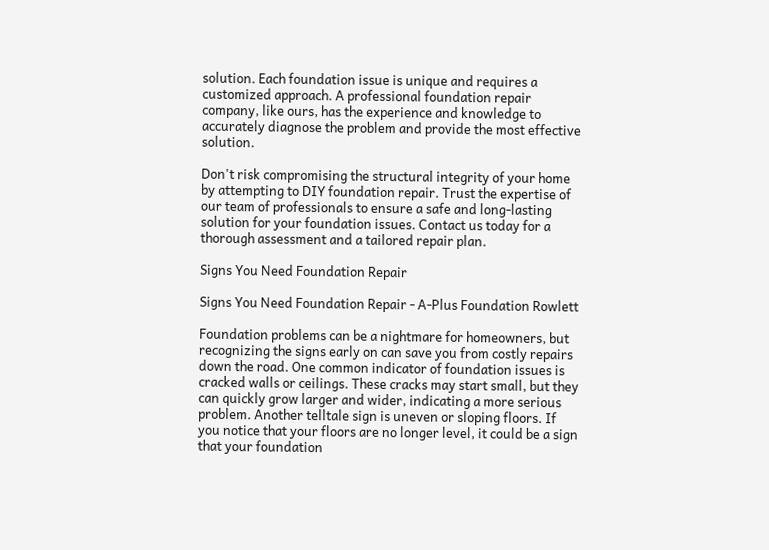solution. Each foundation issue is unique and requires a customized approach. A professional foundation repair company, like ours, has the experience and knowledge to accurately diagnose the problem and provide the most effective solution.

Don't risk compromising the structural integrity of your home by attempting to DIY foundation repair. Trust the expertise of our team of professionals to ensure a safe and long-lasting solution for your foundation issues. Contact us today for a thorough assessment and a tailored repair plan.

Signs You Need Foundation Repair

Signs You Need Foundation Repair - A-Plus Foundation Rowlett

Foundation problems can be a nightmare for homeowners, but recognizing the signs early on can save you from costly repairs down the road. One common indicator of foundation issues is cracked walls or ceilings. These cracks may start small, but they can quickly grow larger and wider, indicating a more serious problem. Another telltale sign is uneven or sloping floors. If you notice that your floors are no longer level, it could be a sign that your foundation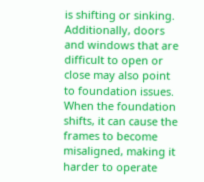is shifting or sinking. Additionally, doors and windows that are difficult to open or close may also point to foundation issues. When the foundation shifts, it can cause the frames to become misaligned, making it harder to operate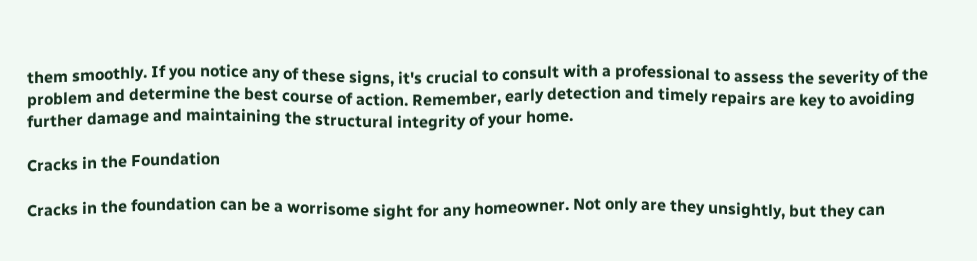them smoothly. If you notice any of these signs, it's crucial to consult with a professional to assess the severity of the problem and determine the best course of action. Remember, early detection and timely repairs are key to avoiding further damage and maintaining the structural integrity of your home.

Cracks in the Foundation

Cracks in the foundation can be a worrisome sight for any homeowner. Not only are they unsightly, but they can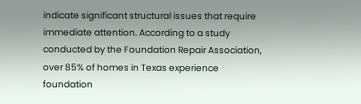indicate significant structural issues that require immediate attention. According to a study conducted by the Foundation Repair Association, over 85% of homes in Texas experience foundation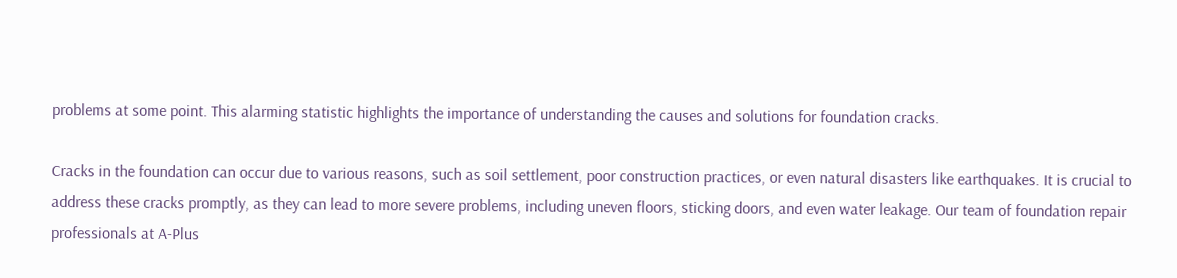problems at some point. This alarming statistic highlights the importance of understanding the causes and solutions for foundation cracks.

Cracks in the foundation can occur due to various reasons, such as soil settlement, poor construction practices, or even natural disasters like earthquakes. It is crucial to address these cracks promptly, as they can lead to more severe problems, including uneven floors, sticking doors, and even water leakage. Our team of foundation repair professionals at A-Plus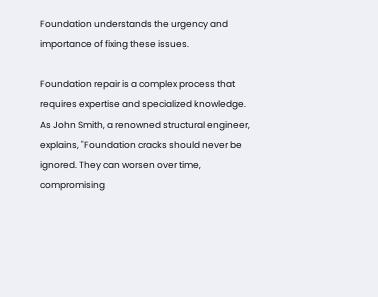Foundation understands the urgency and importance of fixing these issues.

Foundation repair is a complex process that requires expertise and specialized knowledge. As John Smith, a renowned structural engineer, explains, "Foundation cracks should never be ignored. They can worsen over time, compromising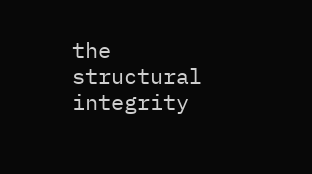the structural integrity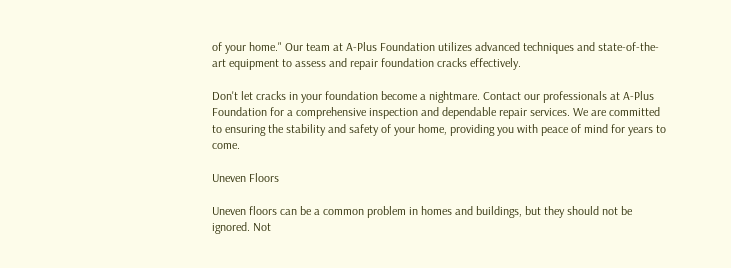of your home." Our team at A-Plus Foundation utilizes advanced techniques and state-of-the-art equipment to assess and repair foundation cracks effectively.

Don't let cracks in your foundation become a nightmare. Contact our professionals at A-Plus Foundation for a comprehensive inspection and dependable repair services. We are committed to ensuring the stability and safety of your home, providing you with peace of mind for years to come.

Uneven Floors

Uneven floors can be a common problem in homes and buildings, but they should not be ignored. Not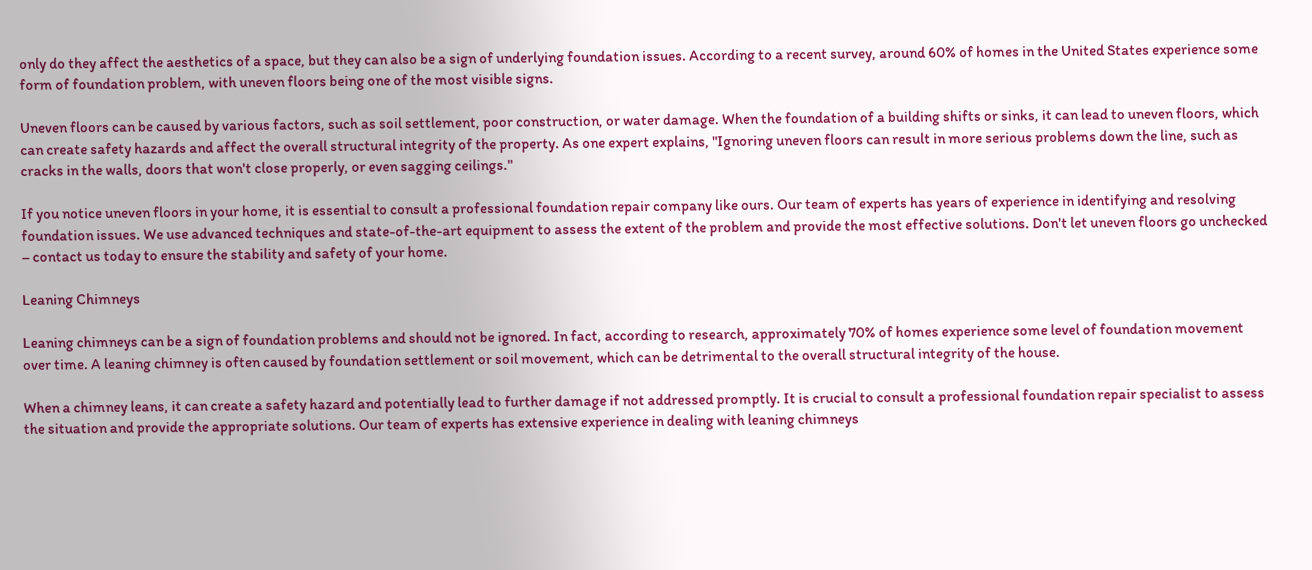only do they affect the aesthetics of a space, but they can also be a sign of underlying foundation issues. According to a recent survey, around 60% of homes in the United States experience some form of foundation problem, with uneven floors being one of the most visible signs.

Uneven floors can be caused by various factors, such as soil settlement, poor construction, or water damage. When the foundation of a building shifts or sinks, it can lead to uneven floors, which can create safety hazards and affect the overall structural integrity of the property. As one expert explains, "Ignoring uneven floors can result in more serious problems down the line, such as cracks in the walls, doors that won't close properly, or even sagging ceilings."

If you notice uneven floors in your home, it is essential to consult a professional foundation repair company like ours. Our team of experts has years of experience in identifying and resolving foundation issues. We use advanced techniques and state-of-the-art equipment to assess the extent of the problem and provide the most effective solutions. Don't let uneven floors go unchecked – contact us today to ensure the stability and safety of your home.

Leaning Chimneys

Leaning chimneys can be a sign of foundation problems and should not be ignored. In fact, according to research, approximately 70% of homes experience some level of foundation movement over time. A leaning chimney is often caused by foundation settlement or soil movement, which can be detrimental to the overall structural integrity of the house.

When a chimney leans, it can create a safety hazard and potentially lead to further damage if not addressed promptly. It is crucial to consult a professional foundation repair specialist to assess the situation and provide the appropriate solutions. Our team of experts has extensive experience in dealing with leaning chimneys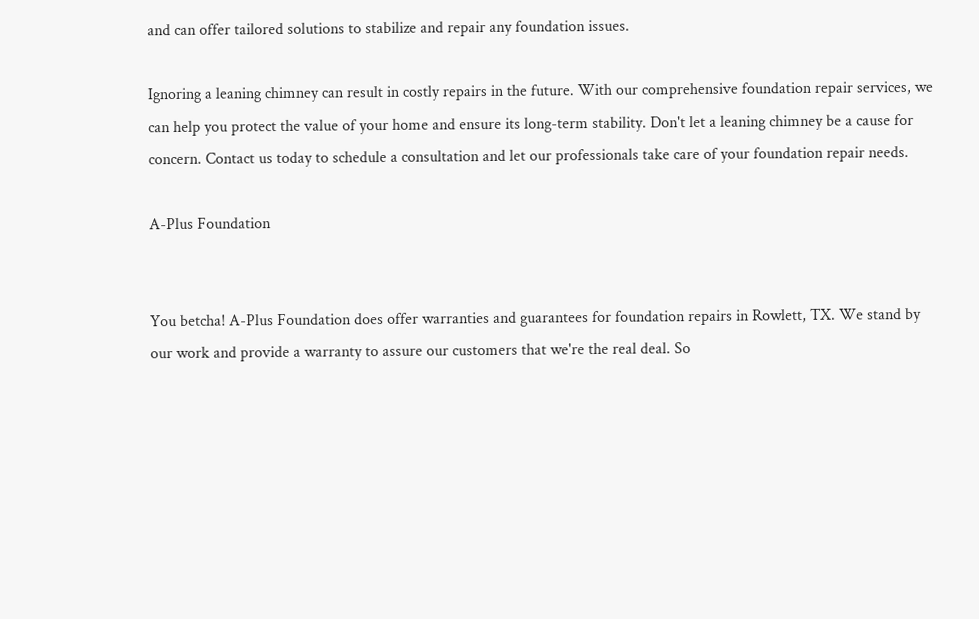and can offer tailored solutions to stabilize and repair any foundation issues.

Ignoring a leaning chimney can result in costly repairs in the future. With our comprehensive foundation repair services, we can help you protect the value of your home and ensure its long-term stability. Don't let a leaning chimney be a cause for concern. Contact us today to schedule a consultation and let our professionals take care of your foundation repair needs.

A-Plus Foundation


You betcha! A-Plus Foundation does offer warranties and guarantees for foundation repairs in Rowlett, TX. We stand by our work and provide a warranty to assure our customers that we're the real deal. So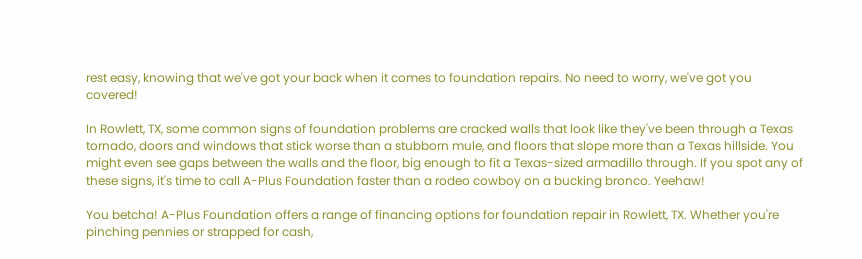rest easy, knowing that we've got your back when it comes to foundation repairs. No need to worry, we've got you covered!

In Rowlett, TX, some common signs of foundation problems are cracked walls that look like they've been through a Texas tornado, doors and windows that stick worse than a stubborn mule, and floors that slope more than a Texas hillside. You might even see gaps between the walls and the floor, big enough to fit a Texas-sized armadillo through. If you spot any of these signs, it's time to call A-Plus Foundation faster than a rodeo cowboy on a bucking bronco. Yeehaw!

You betcha! A-Plus Foundation offers a range of financing options for foundation repair in Rowlett, TX. Whether you're pinching pennies or strapped for cash,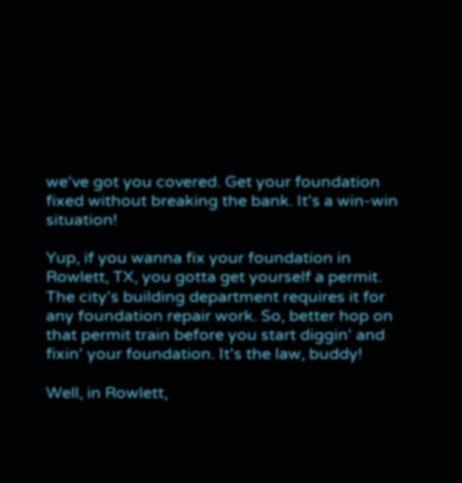we've got you covered. Get your foundation fixed without breaking the bank. It's a win-win situation!

Yup, if you wanna fix your foundation in Rowlett, TX, you gotta get yourself a permit. The city's building department requires it for any foundation repair work. So, better hop on that permit train before you start diggin' and fixin' your foundation. It's the law, buddy!

Well, in Rowlett,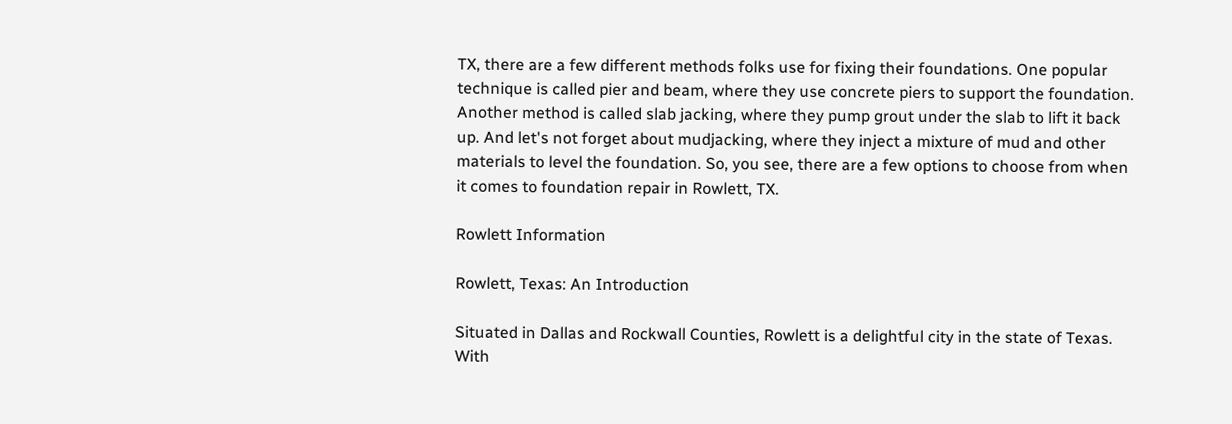TX, there are a few different methods folks use for fixing their foundations. One popular technique is called pier and beam, where they use concrete piers to support the foundation. Another method is called slab jacking, where they pump grout under the slab to lift it back up. And let's not forget about mudjacking, where they inject a mixture of mud and other materials to level the foundation. So, you see, there are a few options to choose from when it comes to foundation repair in Rowlett, TX.

Rowlett Information

Rowlett, Texas: An Introduction

Situated in Dallas and Rockwall Counties, Rowlett is a delightful city in the state of Texas. With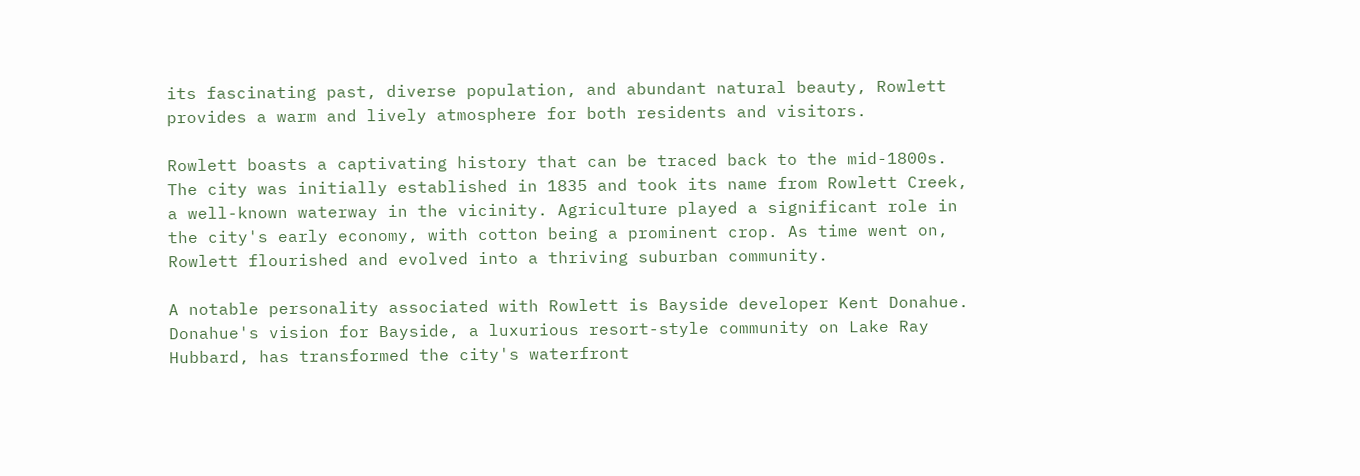its fascinating past, diverse population, and abundant natural beauty, Rowlett provides a warm and lively atmosphere for both residents and visitors.

Rowlett boasts a captivating history that can be traced back to the mid-1800s. The city was initially established in 1835 and took its name from Rowlett Creek, a well-known waterway in the vicinity. Agriculture played a significant role in the city's early economy, with cotton being a prominent crop. As time went on, Rowlett flourished and evolved into a thriving suburban community.

A notable personality associated with Rowlett is Bayside developer Kent Donahue. Donahue's vision for Bayside, a luxurious resort-style community on Lake Ray Hubbard, has transformed the city's waterfront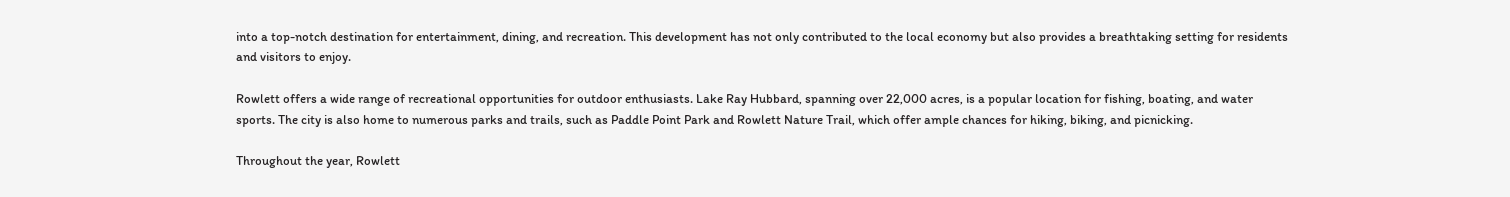into a top-notch destination for entertainment, dining, and recreation. This development has not only contributed to the local economy but also provides a breathtaking setting for residents and visitors to enjoy.

Rowlett offers a wide range of recreational opportunities for outdoor enthusiasts. Lake Ray Hubbard, spanning over 22,000 acres, is a popular location for fishing, boating, and water sports. The city is also home to numerous parks and trails, such as Paddle Point Park and Rowlett Nature Trail, which offer ample chances for hiking, biking, and picnicking.

Throughout the year, Rowlett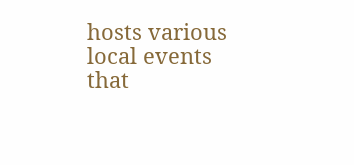hosts various local events that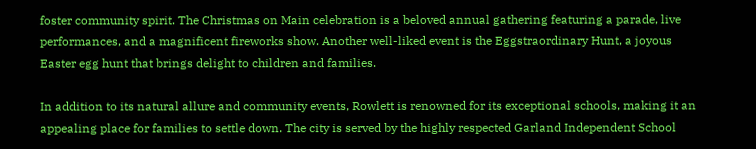foster community spirit. The Christmas on Main celebration is a beloved annual gathering featuring a parade, live performances, and a magnificent fireworks show. Another well-liked event is the Eggstraordinary Hunt, a joyous Easter egg hunt that brings delight to children and families.

In addition to its natural allure and community events, Rowlett is renowned for its exceptional schools, making it an appealing place for families to settle down. The city is served by the highly respected Garland Independent School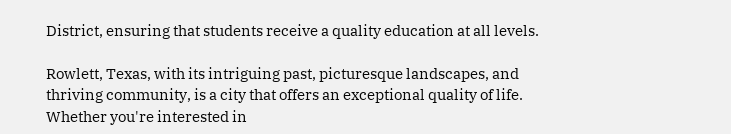District, ensuring that students receive a quality education at all levels.

Rowlett, Texas, with its intriguing past, picturesque landscapes, and thriving community, is a city that offers an exceptional quality of life. Whether you're interested in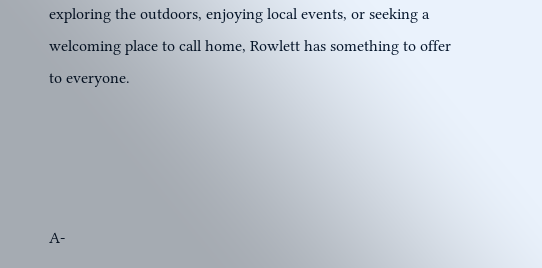exploring the outdoors, enjoying local events, or seeking a welcoming place to call home, Rowlett has something to offer to everyone.




A-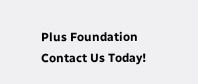Plus Foundation
Contact Us Today!